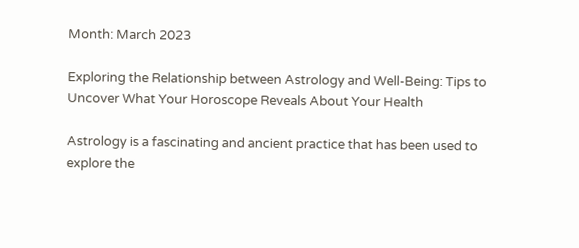Month: March 2023

Exploring the Relationship between Astrology and Well-Being: Tips to Uncover What Your Horoscope Reveals About Your Health

Astrology is a fascinating and ancient practice that has been used to explore the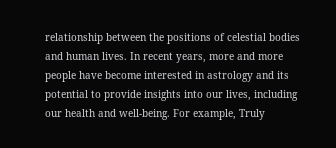relationship between the positions of celestial bodies and human lives. In recent years, more and more people have become interested in astrology and its potential to provide insights into our lives, including our health and well-being. For example, Truly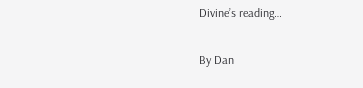Divine’s reading…

By Dan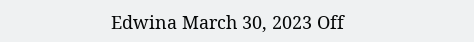Edwina March 30, 2023 Off